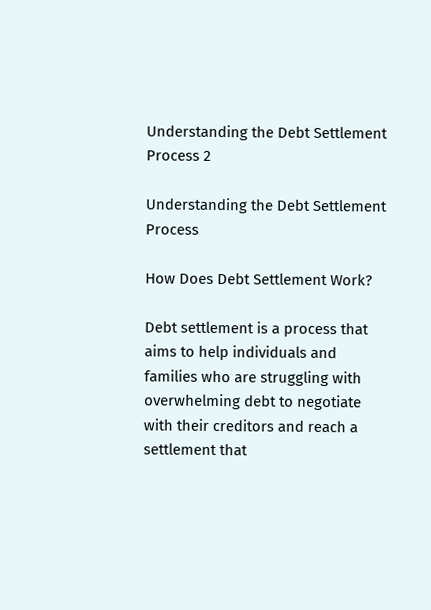Understanding the Debt Settlement Process 2

Understanding the Debt Settlement Process

How Does Debt Settlement Work?

Debt settlement is a process that aims to help individuals and families who are struggling with overwhelming debt to negotiate with their creditors and reach a settlement that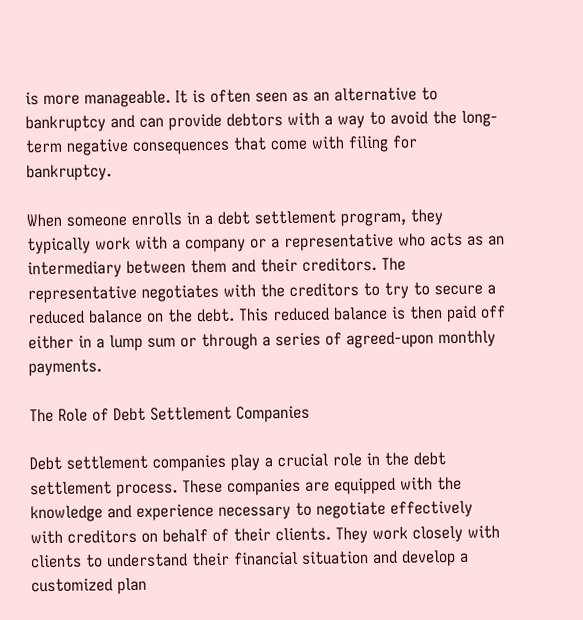is more manageable. It is often seen as an alternative to bankruptcy and can provide debtors with a way to avoid the long-term negative consequences that come with filing for bankruptcy.

When someone enrolls in a debt settlement program, they typically work with a company or a representative who acts as an intermediary between them and their creditors. The representative negotiates with the creditors to try to secure a reduced balance on the debt. This reduced balance is then paid off either in a lump sum or through a series of agreed-upon monthly payments.

The Role of Debt Settlement Companies

Debt settlement companies play a crucial role in the debt settlement process. These companies are equipped with the knowledge and experience necessary to negotiate effectively with creditors on behalf of their clients. They work closely with clients to understand their financial situation and develop a customized plan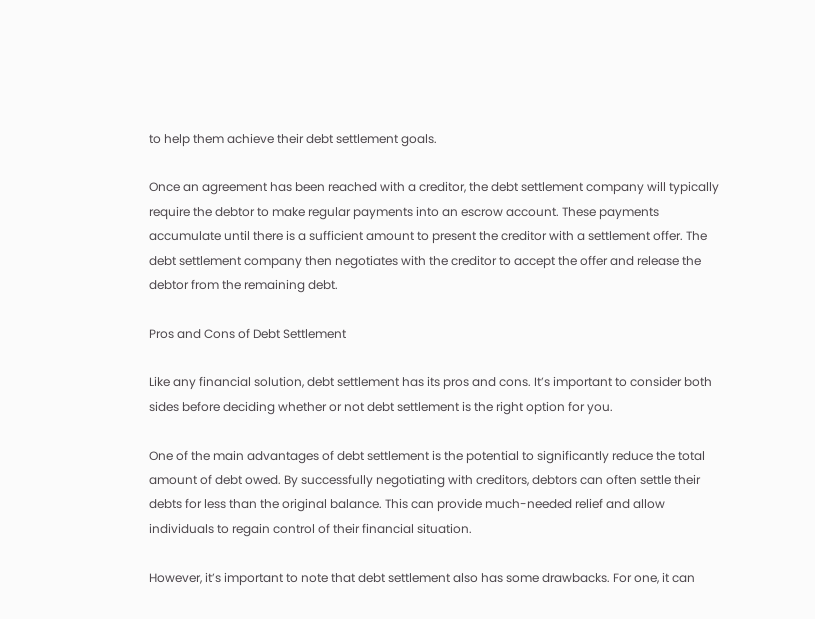to help them achieve their debt settlement goals.

Once an agreement has been reached with a creditor, the debt settlement company will typically require the debtor to make regular payments into an escrow account. These payments accumulate until there is a sufficient amount to present the creditor with a settlement offer. The debt settlement company then negotiates with the creditor to accept the offer and release the debtor from the remaining debt.

Pros and Cons of Debt Settlement

Like any financial solution, debt settlement has its pros and cons. It’s important to consider both sides before deciding whether or not debt settlement is the right option for you.

One of the main advantages of debt settlement is the potential to significantly reduce the total amount of debt owed. By successfully negotiating with creditors, debtors can often settle their debts for less than the original balance. This can provide much-needed relief and allow individuals to regain control of their financial situation.

However, it’s important to note that debt settlement also has some drawbacks. For one, it can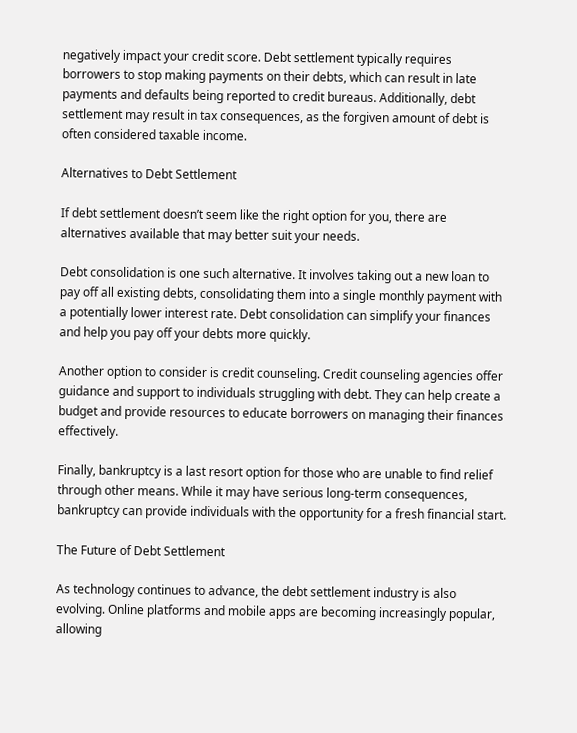negatively impact your credit score. Debt settlement typically requires borrowers to stop making payments on their debts, which can result in late payments and defaults being reported to credit bureaus. Additionally, debt settlement may result in tax consequences, as the forgiven amount of debt is often considered taxable income.

Alternatives to Debt Settlement

If debt settlement doesn’t seem like the right option for you, there are alternatives available that may better suit your needs.

Debt consolidation is one such alternative. It involves taking out a new loan to pay off all existing debts, consolidating them into a single monthly payment with a potentially lower interest rate. Debt consolidation can simplify your finances and help you pay off your debts more quickly.

Another option to consider is credit counseling. Credit counseling agencies offer guidance and support to individuals struggling with debt. They can help create a budget and provide resources to educate borrowers on managing their finances effectively.

Finally, bankruptcy is a last resort option for those who are unable to find relief through other means. While it may have serious long-term consequences, bankruptcy can provide individuals with the opportunity for a fresh financial start.

The Future of Debt Settlement

As technology continues to advance, the debt settlement industry is also evolving. Online platforms and mobile apps are becoming increasingly popular, allowing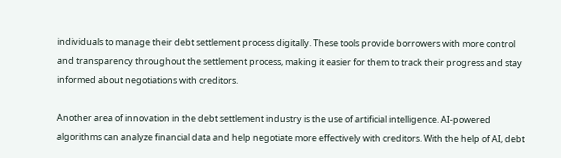individuals to manage their debt settlement process digitally. These tools provide borrowers with more control and transparency throughout the settlement process, making it easier for them to track their progress and stay informed about negotiations with creditors.

Another area of innovation in the debt settlement industry is the use of artificial intelligence. AI-powered algorithms can analyze financial data and help negotiate more effectively with creditors. With the help of AI, debt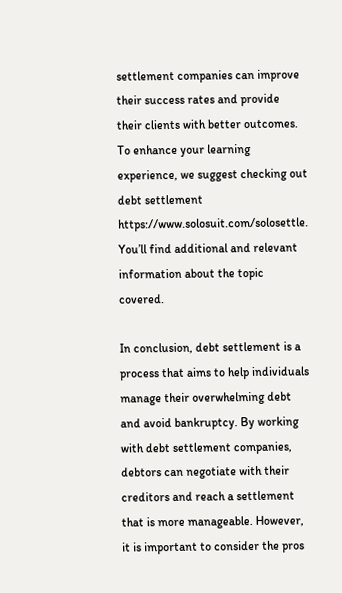settlement companies can improve their success rates and provide their clients with better outcomes. To enhance your learning experience, we suggest checking out debt settlement https://www.solosuit.com/solosettle. You’ll find additional and relevant information about the topic covered.

In conclusion, debt settlement is a process that aims to help individuals manage their overwhelming debt and avoid bankruptcy. By working with debt settlement companies, debtors can negotiate with their creditors and reach a settlement that is more manageable. However, it is important to consider the pros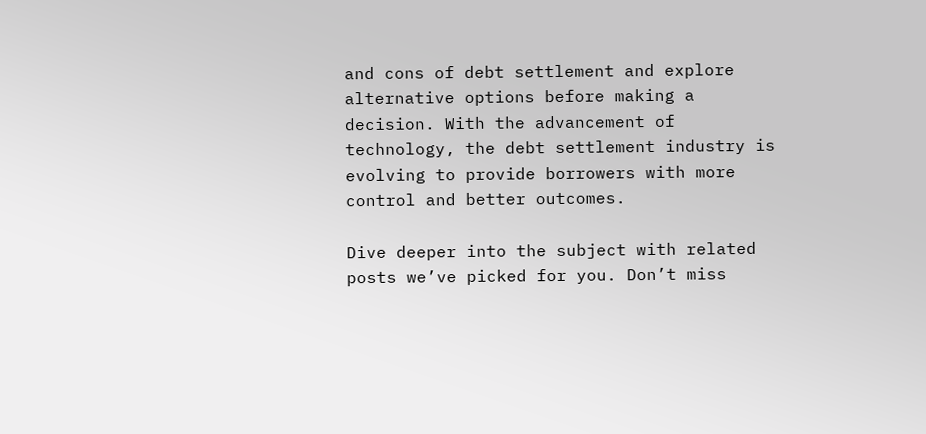and cons of debt settlement and explore alternative options before making a decision. With the advancement of technology, the debt settlement industry is evolving to provide borrowers with more control and better outcomes.

Dive deeper into the subject with related posts we’ve picked for you. Don’t miss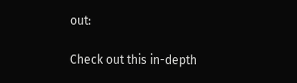out:

Check out this in-depth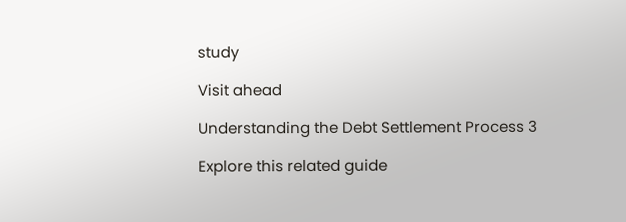study

Visit ahead

Understanding the Debt Settlement Process 3

Explore this related guide